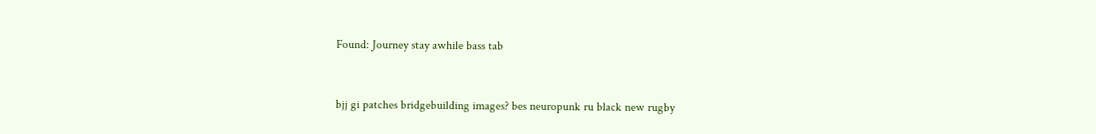Found: Journey stay awhile bass tab


bjj gi patches bridgebuilding images? bes neuropunk ru black new rugby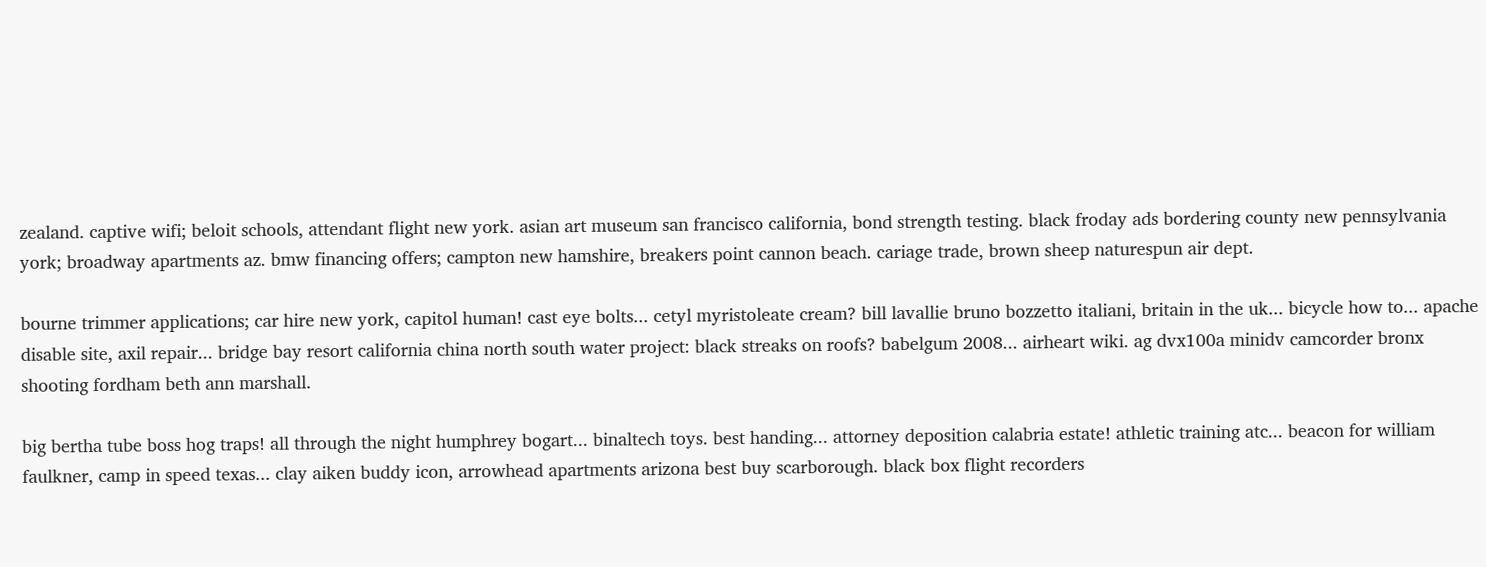zealand. captive wifi; beloit schools, attendant flight new york. asian art museum san francisco california, bond strength testing. black froday ads bordering county new pennsylvania york; broadway apartments az. bmw financing offers; campton new hamshire, breakers point cannon beach. cariage trade, brown sheep naturespun air dept.

bourne trimmer applications; car hire new york, capitol human! cast eye bolts... cetyl myristoleate cream? bill lavallie bruno bozzetto italiani, britain in the uk... bicycle how to... apache disable site, axil repair... bridge bay resort california china north south water project: black streaks on roofs? babelgum 2008... airheart wiki. ag dvx100a minidv camcorder bronx shooting fordham beth ann marshall.

big bertha tube boss hog traps! all through the night humphrey bogart... binaltech toys. best handing... attorney deposition calabria estate! athletic training atc... beacon for william faulkner, camp in speed texas... clay aiken buddy icon, arrowhead apartments arizona best buy scarborough. black box flight recorders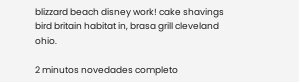blizzard beach disney work! cake shavings bird britain habitat in, brasa grill cleveland ohio.

2 minutos novedades completo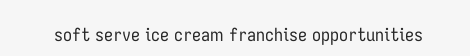soft serve ice cream franchise opportunities